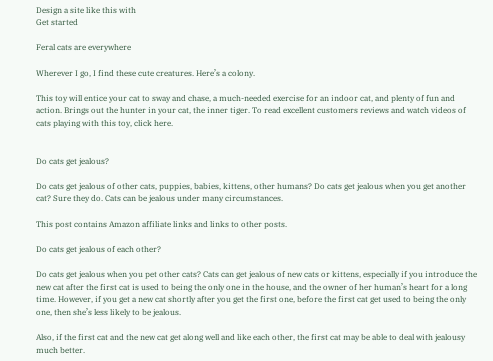Design a site like this with
Get started

Feral cats are everywhere

Wherever I go, I find these cute creatures. Here’s a colony.

This toy will entice your cat to sway and chase, a much-needed exercise for an indoor cat, and plenty of fun and action. Brings out the hunter in your cat, the inner tiger. To read excellent customers reviews and watch videos of cats playing with this toy, click here.


Do cats get jealous?

Do cats get jealous of other cats, puppies, babies, kittens, other humans? Do cats get jealous when you get another cat? Sure they do. Cats can be jealous under many circumstances.

This post contains Amazon affiliate links and links to other posts.

Do cats get jealous of each other?

Do cats get jealous when you pet other cats? Cats can get jealous of new cats or kittens, especially if you introduce the new cat after the first cat is used to being the only one in the house, and the owner of her human’s heart for a long time. However, if you get a new cat shortly after you get the first one, before the first cat get used to being the only one, then she’s less likely to be jealous.

Also, if the first cat and the new cat get along well and like each other, the first cat may be able to deal with jealousy much better.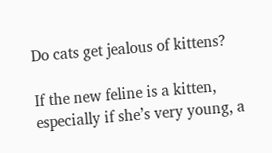Do cats get jealous of kittens?

If the new feline is a kitten, especially if she’s very young, a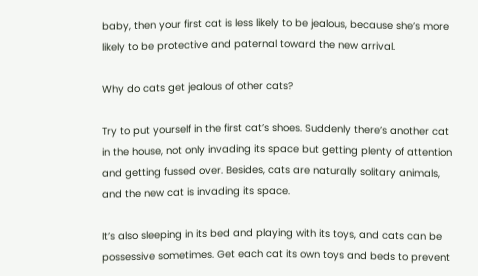baby, then your first cat is less likely to be jealous, because she’s more likely to be protective and paternal toward the new arrival.

Why do cats get jealous of other cats?

Try to put yourself in the first cat’s shoes. Suddenly there’s another cat in the house, not only invading its space but getting plenty of attention and getting fussed over. Besides, cats are naturally solitary animals, and the new cat is invading its space.

It’s also sleeping in its bed and playing with its toys, and cats can be possessive sometimes. Get each cat its own toys and beds to prevent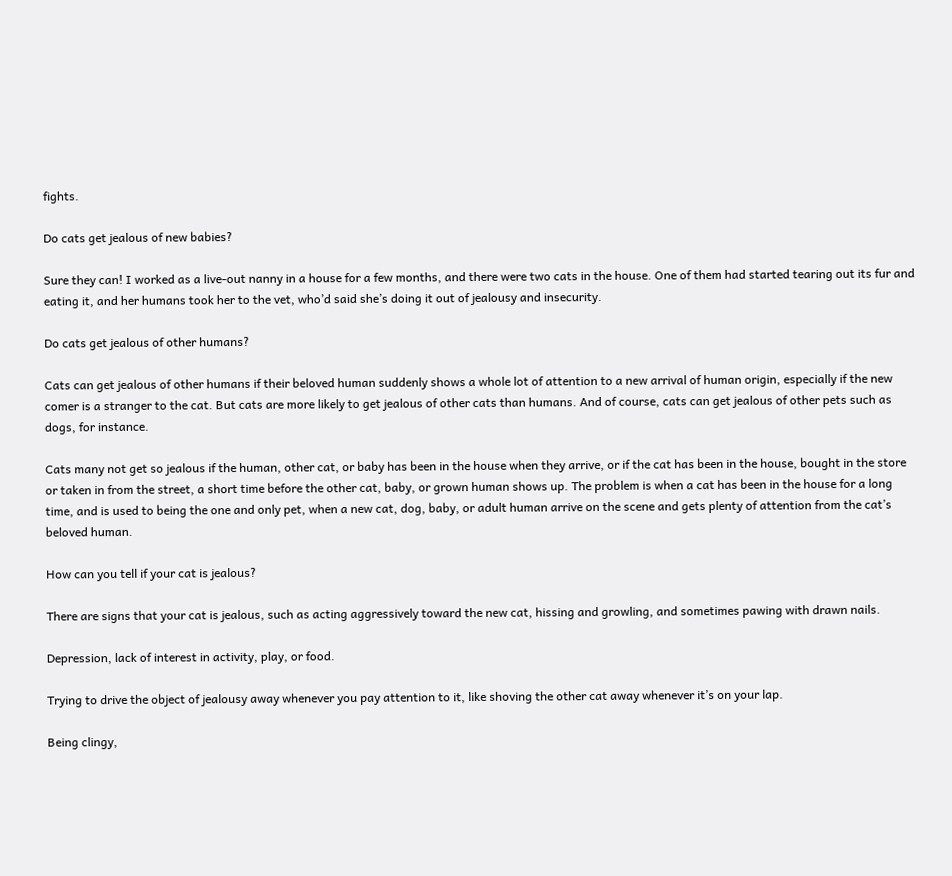fights.

Do cats get jealous of new babies?

Sure they can! I worked as a live-out nanny in a house for a few months, and there were two cats in the house. One of them had started tearing out its fur and eating it, and her humans took her to the vet, who’d said she’s doing it out of jealousy and insecurity.

Do cats get jealous of other humans?

Cats can get jealous of other humans if their beloved human suddenly shows a whole lot of attention to a new arrival of human origin, especially if the new comer is a stranger to the cat. But cats are more likely to get jealous of other cats than humans. And of course, cats can get jealous of other pets such as dogs, for instance.

Cats many not get so jealous if the human, other cat, or baby has been in the house when they arrive, or if the cat has been in the house, bought in the store or taken in from the street, a short time before the other cat, baby, or grown human shows up. The problem is when a cat has been in the house for a long time, and is used to being the one and only pet, when a new cat, dog, baby, or adult human arrive on the scene and gets plenty of attention from the cat’s beloved human.

How can you tell if your cat is jealous?

There are signs that your cat is jealous, such as acting aggressively toward the new cat, hissing and growling, and sometimes pawing with drawn nails.

Depression, lack of interest in activity, play, or food.

Trying to drive the object of jealousy away whenever you pay attention to it, like shoving the other cat away whenever it’s on your lap.

Being clingy,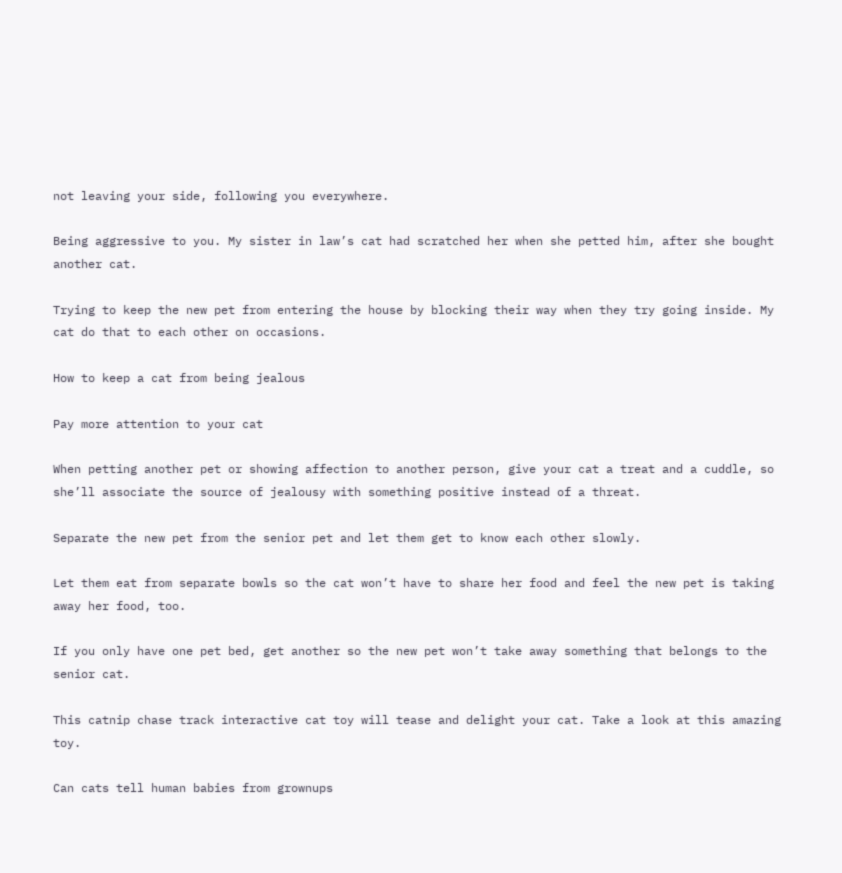not leaving your side, following you everywhere.

Being aggressive to you. My sister in law’s cat had scratched her when she petted him, after she bought another cat.

Trying to keep the new pet from entering the house by blocking their way when they try going inside. My cat do that to each other on occasions.

How to keep a cat from being jealous

Pay more attention to your cat

When petting another pet or showing affection to another person, give your cat a treat and a cuddle, so she’ll associate the source of jealousy with something positive instead of a threat.

Separate the new pet from the senior pet and let them get to know each other slowly.

Let them eat from separate bowls so the cat won’t have to share her food and feel the new pet is taking away her food, too.

If you only have one pet bed, get another so the new pet won’t take away something that belongs to the senior cat.

This catnip chase track interactive cat toy will tease and delight your cat. Take a look at this amazing toy.

Can cats tell human babies from grownups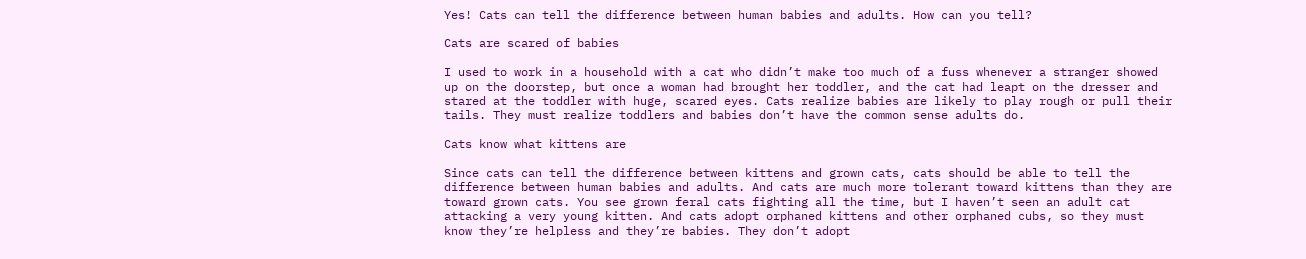Yes! Cats can tell the difference between human babies and adults. How can you tell?

Cats are scared of babies

I used to work in a household with a cat who didn’t make too much of a fuss whenever a stranger showed up on the doorstep, but once a woman had brought her toddler, and the cat had leapt on the dresser and stared at the toddler with huge, scared eyes. Cats realize babies are likely to play rough or pull their tails. They must realize toddlers and babies don’t have the common sense adults do.

Cats know what kittens are

Since cats can tell the difference between kittens and grown cats, cats should be able to tell the difference between human babies and adults. And cats are much more tolerant toward kittens than they are toward grown cats. You see grown feral cats fighting all the time, but I haven’t seen an adult cat attacking a very young kitten. And cats adopt orphaned kittens and other orphaned cubs, so they must know they’re helpless and they’re babies. They don’t adopt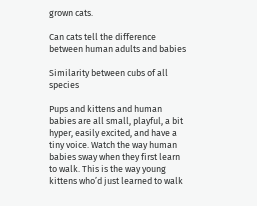grown cats.

Can cats tell the difference between human adults and babies

Similarity between cubs of all species

Pups and kittens and human babies are all small, playful, a bit hyper, easily excited, and have a tiny voice. Watch the way human babies sway when they first learn to walk. This is the way young kittens who’d just learned to walk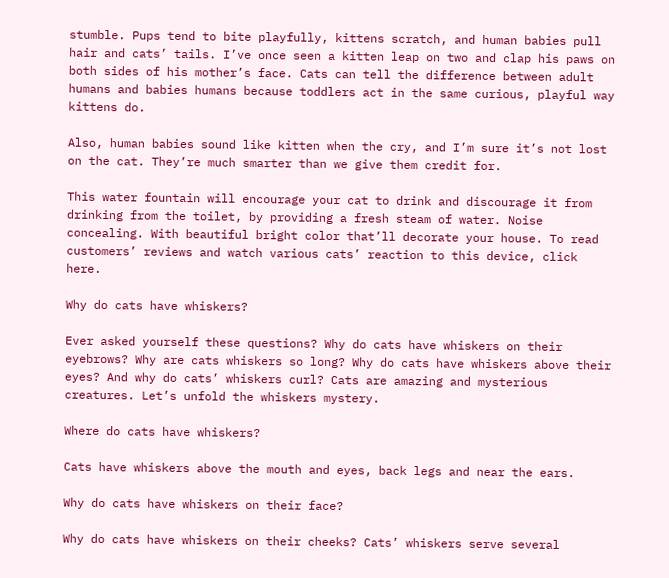stumble. Pups tend to bite playfully, kittens scratch, and human babies pull hair and cats’ tails. I’ve once seen a kitten leap on two and clap his paws on both sides of his mother’s face. Cats can tell the difference between adult humans and babies humans because toddlers act in the same curious, playful way kittens do.

Also, human babies sound like kitten when the cry, and I’m sure it’s not lost on the cat. They’re much smarter than we give them credit for.

This water fountain will encourage your cat to drink and discourage it from drinking from the toilet, by providing a fresh steam of water. Noise concealing. With beautiful bright color that’ll decorate your house. To read customers’ reviews and watch various cats’ reaction to this device, click here.

Why do cats have whiskers?

Ever asked yourself these questions? Why do cats have whiskers on their eyebrows? Why are cats whiskers so long? Why do cats have whiskers above their eyes? And why do cats’ whiskers curl? Cats are amazing and mysterious creatures. Let’s unfold the whiskers mystery.

Where do cats have whiskers?

Cats have whiskers above the mouth and eyes, back legs and near the ears.

Why do cats have whiskers on their face?

Why do cats have whiskers on their cheeks? Cats’ whiskers serve several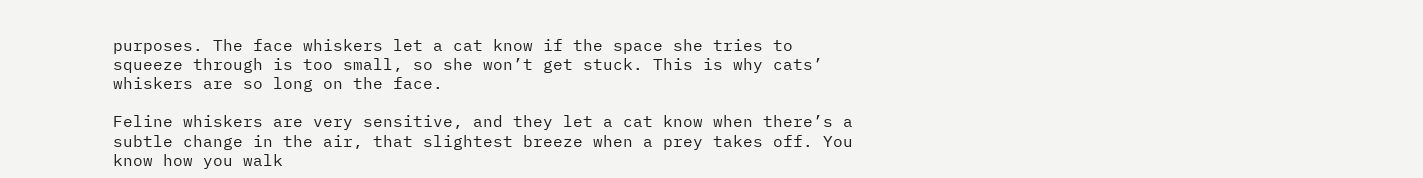purposes. The face whiskers let a cat know if the space she tries to squeeze through is too small, so she won’t get stuck. This is why cats’ whiskers are so long on the face.

Feline whiskers are very sensitive, and they let a cat know when there’s a subtle change in the air, that slightest breeze when a prey takes off. You know how you walk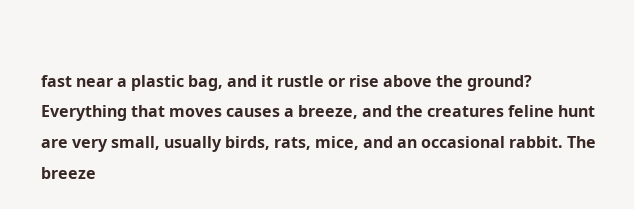fast near a plastic bag, and it rustle or rise above the ground? Everything that moves causes a breeze, and the creatures feline hunt are very small, usually birds, rats, mice, and an occasional rabbit. The breeze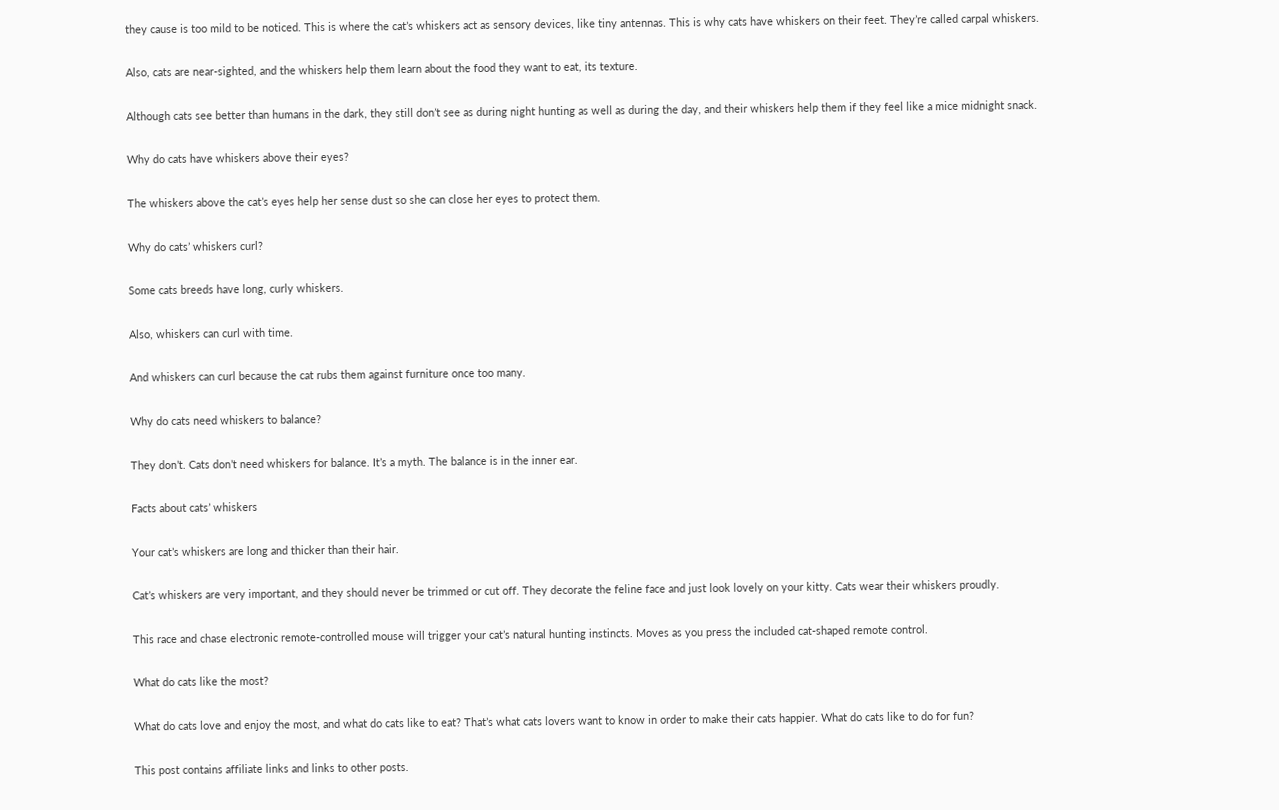they cause is too mild to be noticed. This is where the cat’s whiskers act as sensory devices, like tiny antennas. This is why cats have whiskers on their feet. They’re called carpal whiskers.

Also, cats are near-sighted, and the whiskers help them learn about the food they want to eat, its texture.

Although cats see better than humans in the dark, they still don’t see as during night hunting as well as during the day, and their whiskers help them if they feel like a mice midnight snack.

Why do cats have whiskers above their eyes?

The whiskers above the cat’s eyes help her sense dust so she can close her eyes to protect them.

Why do cats’ whiskers curl?

Some cats breeds have long, curly whiskers.

Also, whiskers can curl with time.

And whiskers can curl because the cat rubs them against furniture once too many.

Why do cats need whiskers to balance?

They don’t. Cats don’t need whiskers for balance. It’s a myth. The balance is in the inner ear.

Facts about cats’ whiskers

Your cat’s whiskers are long and thicker than their hair.

Cat’s whiskers are very important, and they should never be trimmed or cut off. They decorate the feline face and just look lovely on your kitty. Cats wear their whiskers proudly.

This race and chase electronic remote-controlled mouse will trigger your cat’s natural hunting instincts. Moves as you press the included cat-shaped remote control.

What do cats like the most?

What do cats love and enjoy the most, and what do cats like to eat? That’s what cats lovers want to know in order to make their cats happier. What do cats like to do for fun?

This post contains affiliate links and links to other posts.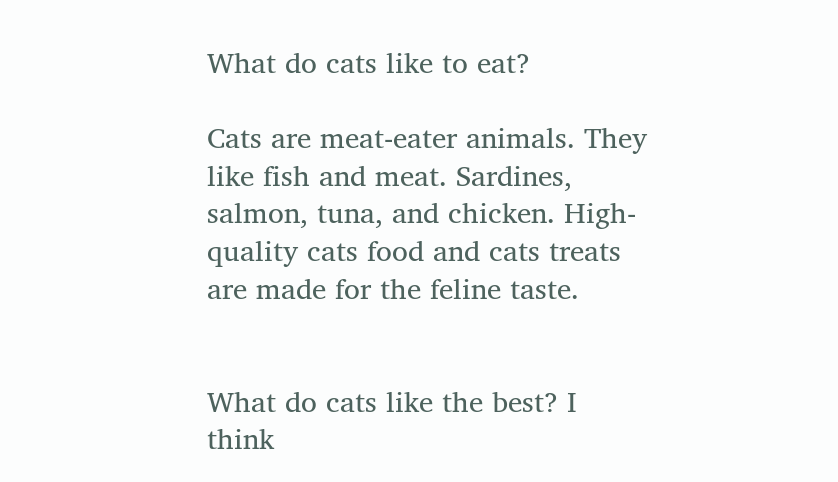What do cats like to eat?

Cats are meat-eater animals. They like fish and meat. Sardines, salmon, tuna, and chicken. High-quality cats food and cats treats are made for the feline taste.


What do cats like the best? I think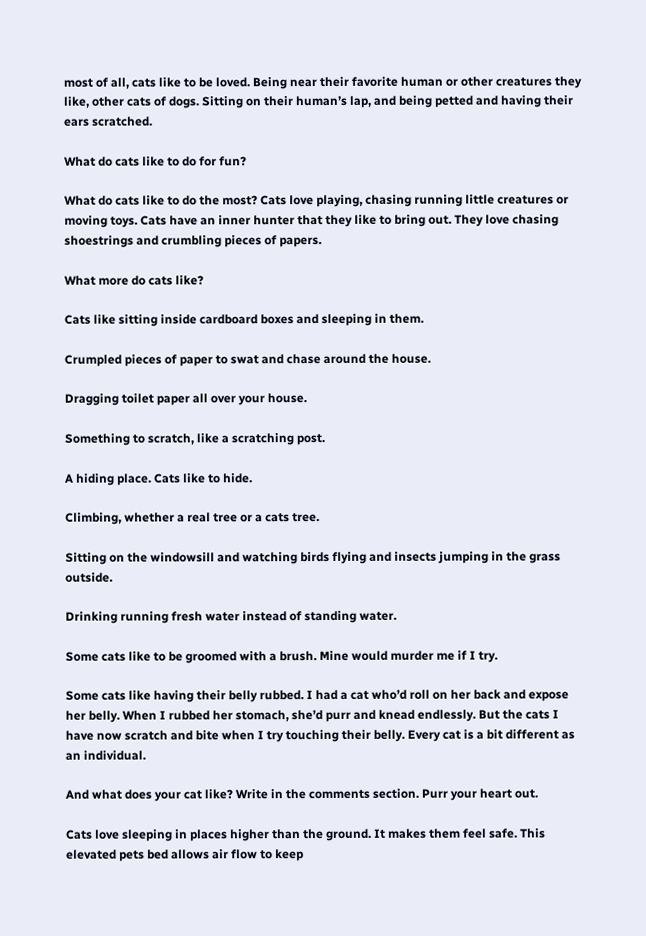most of all, cats like to be loved. Being near their favorite human or other creatures they like, other cats of dogs. Sitting on their human’s lap, and being petted and having their ears scratched.

What do cats like to do for fun?

What do cats like to do the most? Cats love playing, chasing running little creatures or moving toys. Cats have an inner hunter that they like to bring out. They love chasing shoestrings and crumbling pieces of papers.

What more do cats like?

Cats like sitting inside cardboard boxes and sleeping in them.

Crumpled pieces of paper to swat and chase around the house.

Dragging toilet paper all over your house.

Something to scratch, like a scratching post.

A hiding place. Cats like to hide.

Climbing, whether a real tree or a cats tree.

Sitting on the windowsill and watching birds flying and insects jumping in the grass outside.

Drinking running fresh water instead of standing water.

Some cats like to be groomed with a brush. Mine would murder me if I try.

Some cats like having their belly rubbed. I had a cat who’d roll on her back and expose her belly. When I rubbed her stomach, she’d purr and knead endlessly. But the cats I have now scratch and bite when I try touching their belly. Every cat is a bit different as an individual.

And what does your cat like? Write in the comments section. Purr your heart out.

Cats love sleeping in places higher than the ground. It makes them feel safe. This elevated pets bed allows air flow to keep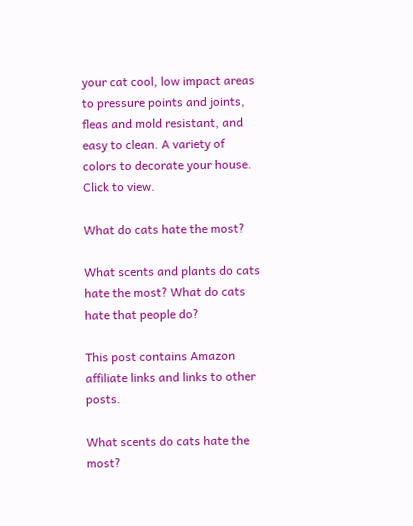your cat cool, low impact areas to pressure points and joints, fleas and mold resistant, and easy to clean. A variety of colors to decorate your house. Click to view.

What do cats hate the most?

What scents and plants do cats hate the most? What do cats hate that people do?

This post contains Amazon affiliate links and links to other posts.

What scents do cats hate the most?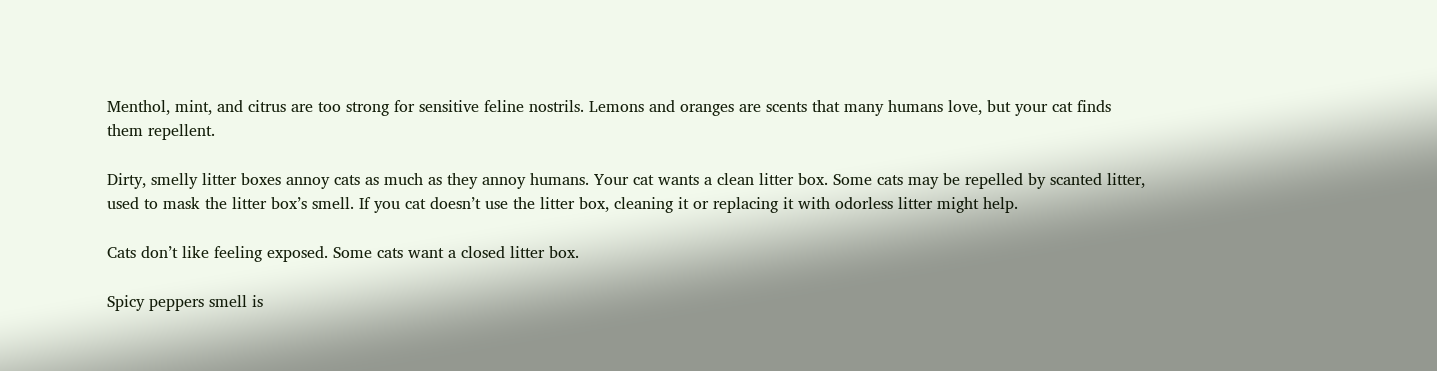Menthol, mint, and citrus are too strong for sensitive feline nostrils. Lemons and oranges are scents that many humans love, but your cat finds them repellent.

Dirty, smelly litter boxes annoy cats as much as they annoy humans. Your cat wants a clean litter box. Some cats may be repelled by scanted litter, used to mask the litter box’s smell. If you cat doesn’t use the litter box, cleaning it or replacing it with odorless litter might help.

Cats don’t like feeling exposed. Some cats want a closed litter box.

Spicy peppers smell is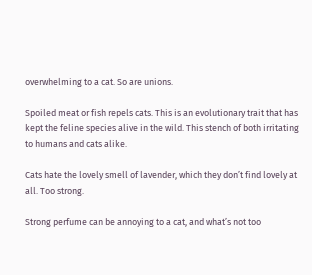overwhelming to a cat. So are unions.

Spoiled meat or fish repels cats. This is an evolutionary trait that has kept the feline species alive in the wild. This stench of both irritating to humans and cats alike.

Cats hate the lovely smell of lavender, which they don’t find lovely at all. Too strong.

Strong perfume can be annoying to a cat, and what’s not too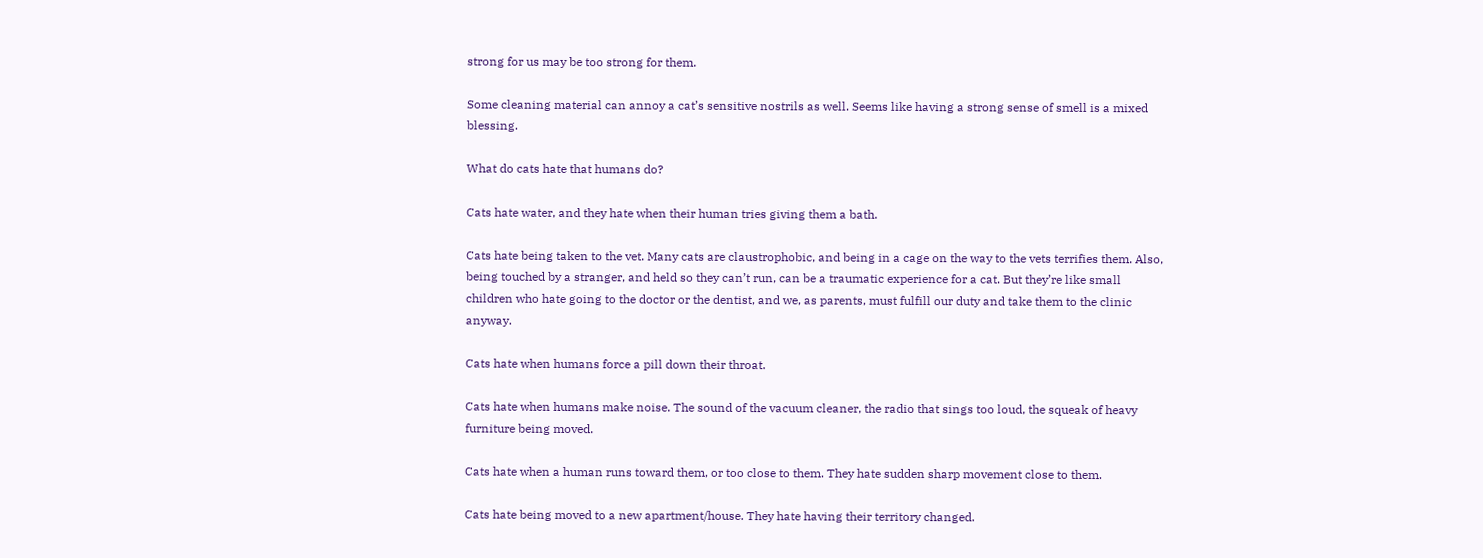strong for us may be too strong for them.

Some cleaning material can annoy a cat’s sensitive nostrils as well. Seems like having a strong sense of smell is a mixed blessing.

What do cats hate that humans do?

Cats hate water, and they hate when their human tries giving them a bath.

Cats hate being taken to the vet. Many cats are claustrophobic, and being in a cage on the way to the vets terrifies them. Also, being touched by a stranger, and held so they can’t run, can be a traumatic experience for a cat. But they’re like small children who hate going to the doctor or the dentist, and we, as parents, must fulfill our duty and take them to the clinic anyway.

Cats hate when humans force a pill down their throat.

Cats hate when humans make noise. The sound of the vacuum cleaner, the radio that sings too loud, the squeak of heavy furniture being moved.

Cats hate when a human runs toward them, or too close to them. They hate sudden sharp movement close to them.

Cats hate being moved to a new apartment/house. They hate having their territory changed.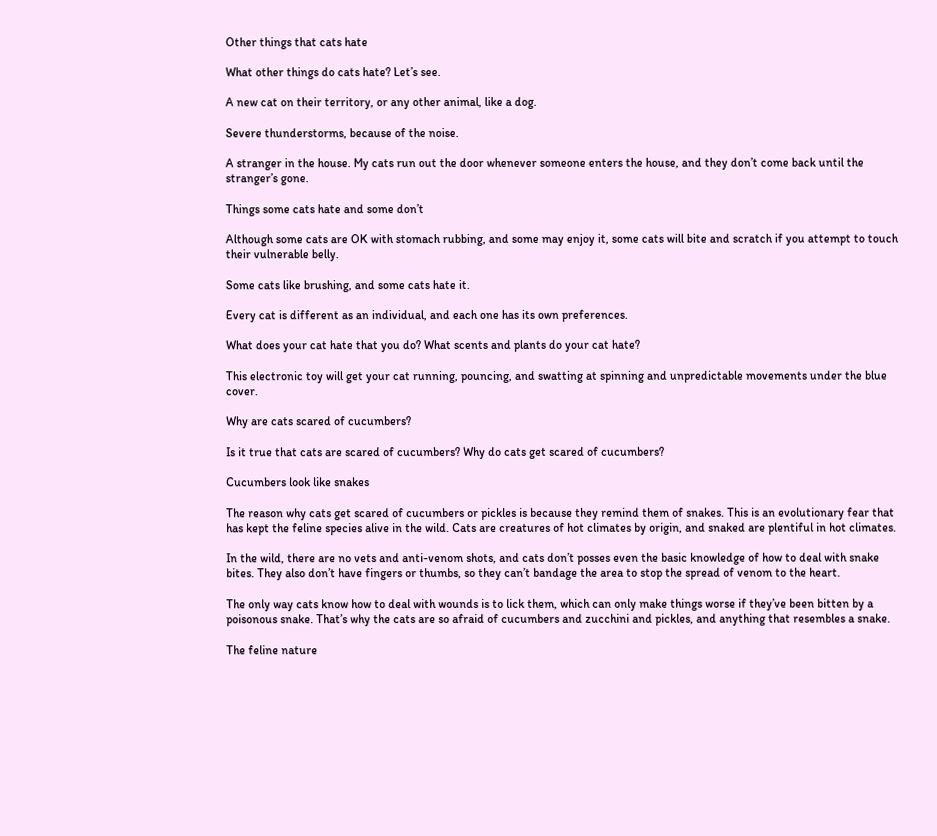Other things that cats hate

What other things do cats hate? Let’s see.

A new cat on their territory, or any other animal, like a dog.

Severe thunderstorms, because of the noise.

A stranger in the house. My cats run out the door whenever someone enters the house, and they don’t come back until the stranger’s gone.

Things some cats hate and some don’t

Although some cats are OK with stomach rubbing, and some may enjoy it, some cats will bite and scratch if you attempt to touch their vulnerable belly.

Some cats like brushing, and some cats hate it.

Every cat is different as an individual, and each one has its own preferences.

What does your cat hate that you do? What scents and plants do your cat hate?

This electronic toy will get your cat running, pouncing, and swatting at spinning and unpredictable movements under the blue cover.

Why are cats scared of cucumbers?

Is it true that cats are scared of cucumbers? Why do cats get scared of cucumbers?

Cucumbers look like snakes

The reason why cats get scared of cucumbers or pickles is because they remind them of snakes. This is an evolutionary fear that has kept the feline species alive in the wild. Cats are creatures of hot climates by origin, and snaked are plentiful in hot climates.

In the wild, there are no vets and anti-venom shots, and cats don’t posses even the basic knowledge of how to deal with snake bites. They also don’t have fingers or thumbs, so they can’t bandage the area to stop the spread of venom to the heart.

The only way cats know how to deal with wounds is to lick them, which can only make things worse if they’ve been bitten by a poisonous snake. That’s why the cats are so afraid of cucumbers and zucchini and pickles, and anything that resembles a snake.

The feline nature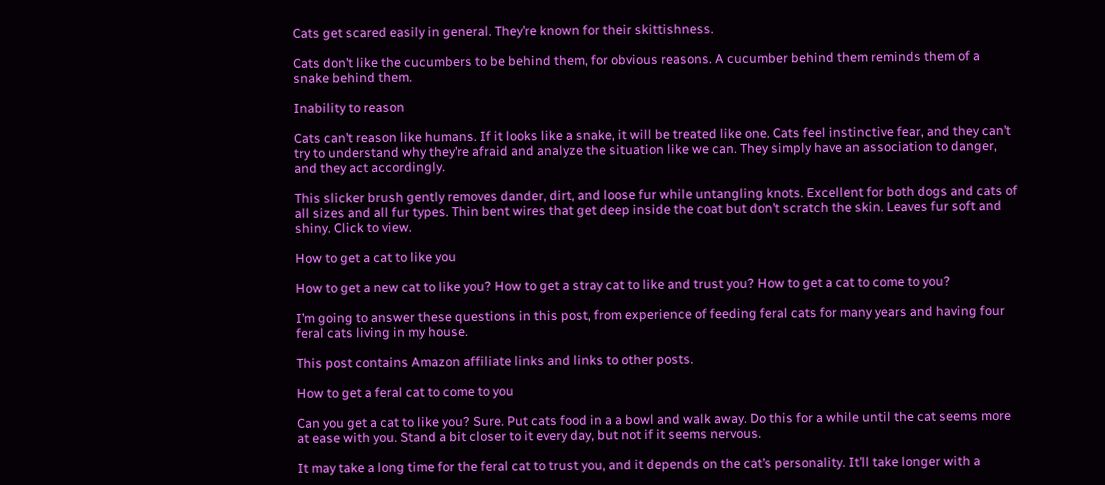Cats get scared easily in general. They’re known for their skittishness.

Cats don’t like the cucumbers to be behind them, for obvious reasons. A cucumber behind them reminds them of a snake behind them.

Inability to reason

Cats can’t reason like humans. If it looks like a snake, it will be treated like one. Cats feel instinctive fear, and they can’t try to understand why they’re afraid and analyze the situation like we can. They simply have an association to danger, and they act accordingly.

This slicker brush gently removes dander, dirt, and loose fur while untangling knots. Excellent for both dogs and cats of all sizes and all fur types. Thin bent wires that get deep inside the coat but don’t scratch the skin. Leaves fur soft and shiny. Click to view.

How to get a cat to like you

How to get a new cat to like you? How to get a stray cat to like and trust you? How to get a cat to come to you?

I’m going to answer these questions in this post, from experience of feeding feral cats for many years and having four feral cats living in my house.

This post contains Amazon affiliate links and links to other posts.

How to get a feral cat to come to you

Can you get a cat to like you? Sure. Put cats food in a a bowl and walk away. Do this for a while until the cat seems more at ease with you. Stand a bit closer to it every day, but not if it seems nervous.

It may take a long time for the feral cat to trust you, and it depends on the cat’s personality. It’ll take longer with a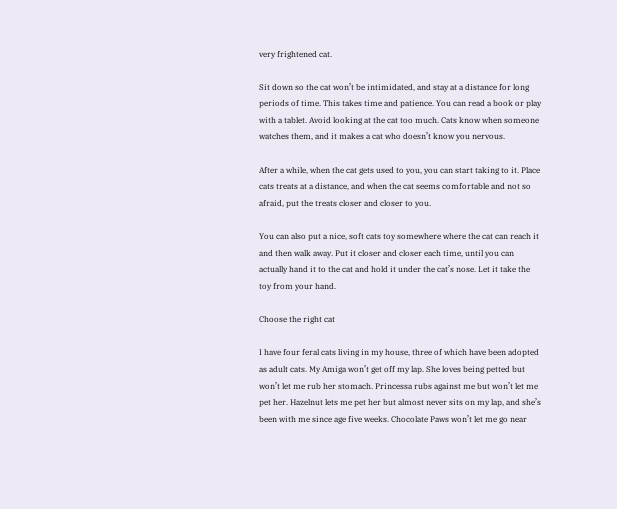very frightened cat.

Sit down so the cat won’t be intimidated, and stay at a distance for long periods of time. This takes time and patience. You can read a book or play with a tablet. Avoid looking at the cat too much. Cats know when someone watches them, and it makes a cat who doesn’t know you nervous.

After a while, when the cat gets used to you, you can start taking to it. Place cats treats at a distance, and when the cat seems comfortable and not so afraid, put the treats closer and closer to you.

You can also put a nice, soft cats toy somewhere where the cat can reach it and then walk away. Put it closer and closer each time, until you can actually hand it to the cat and hold it under the cat’s nose. Let it take the toy from your hand.

Choose the right cat

I have four feral cats living in my house, three of which have been adopted as adult cats. My Amiga won’t get off my lap. She loves being petted but won’t let me rub her stomach. Princessa rubs against me but won’t let me pet her. Hazelnut lets me pet her but almost never sits on my lap, and she’s been with me since age five weeks. Chocolate Paws won’t let me go near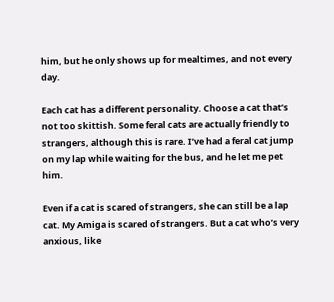him, but he only shows up for mealtimes, and not every day.

Each cat has a different personality. Choose a cat that’s not too skittish. Some feral cats are actually friendly to strangers, although this is rare. I’ve had a feral cat jump on my lap while waiting for the bus, and he let me pet him.

Even if a cat is scared of strangers, she can still be a lap cat. My Amiga is scared of strangers. But a cat who’s very anxious, like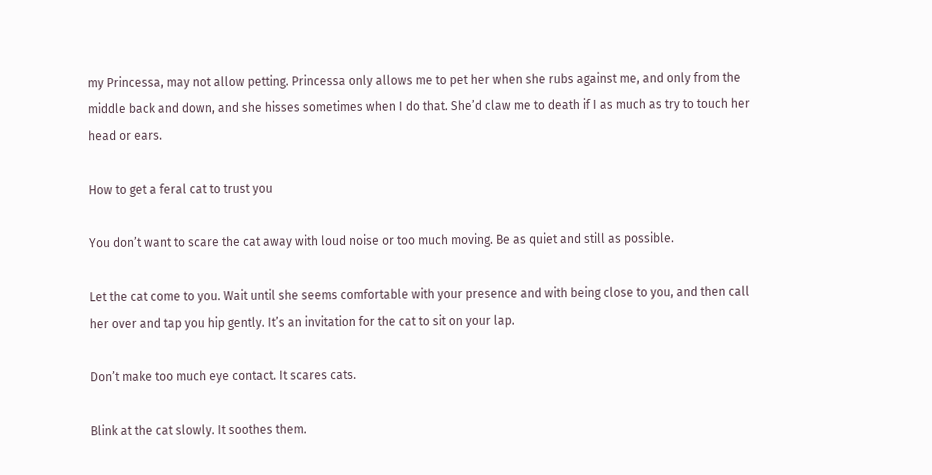my Princessa, may not allow petting. Princessa only allows me to pet her when she rubs against me, and only from the middle back and down, and she hisses sometimes when I do that. She’d claw me to death if I as much as try to touch her head or ears.

How to get a feral cat to trust you

You don’t want to scare the cat away with loud noise or too much moving. Be as quiet and still as possible.

Let the cat come to you. Wait until she seems comfortable with your presence and with being close to you, and then call her over and tap you hip gently. It’s an invitation for the cat to sit on your lap.

Don’t make too much eye contact. It scares cats.

Blink at the cat slowly. It soothes them.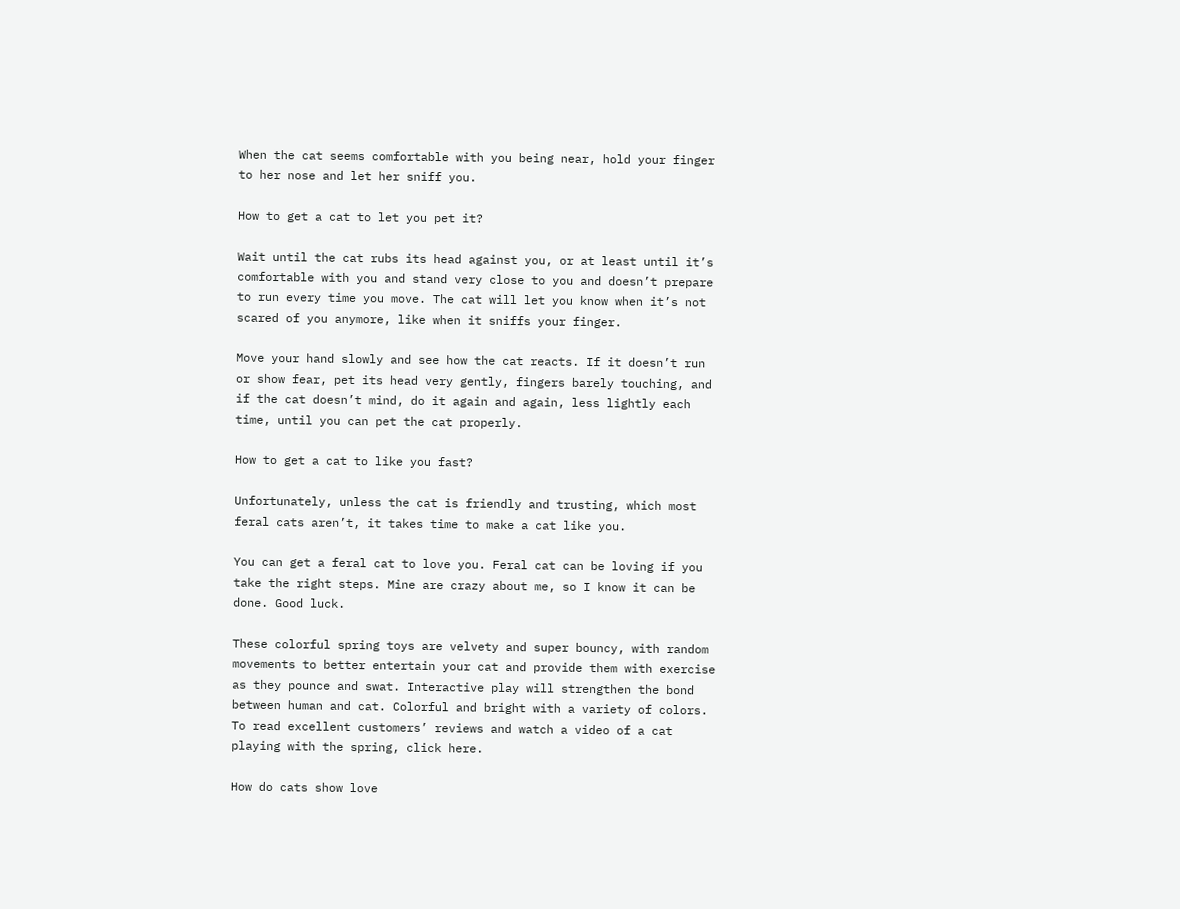When the cat seems comfortable with you being near, hold your finger to her nose and let her sniff you.

How to get a cat to let you pet it?

Wait until the cat rubs its head against you, or at least until it’s comfortable with you and stand very close to you and doesn’t prepare to run every time you move. The cat will let you know when it’s not scared of you anymore, like when it sniffs your finger.

Move your hand slowly and see how the cat reacts. If it doesn’t run or show fear, pet its head very gently, fingers barely touching, and if the cat doesn’t mind, do it again and again, less lightly each time, until you can pet the cat properly.

How to get a cat to like you fast?

Unfortunately, unless the cat is friendly and trusting, which most feral cats aren’t, it takes time to make a cat like you.

You can get a feral cat to love you. Feral cat can be loving if you take the right steps. Mine are crazy about me, so I know it can be done. Good luck.

These colorful spring toys are velvety and super bouncy, with random movements to better entertain your cat and provide them with exercise as they pounce and swat. Interactive play will strengthen the bond between human and cat. Colorful and bright with a variety of colors. To read excellent customers’ reviews and watch a video of a cat playing with the spring, click here.

How do cats show love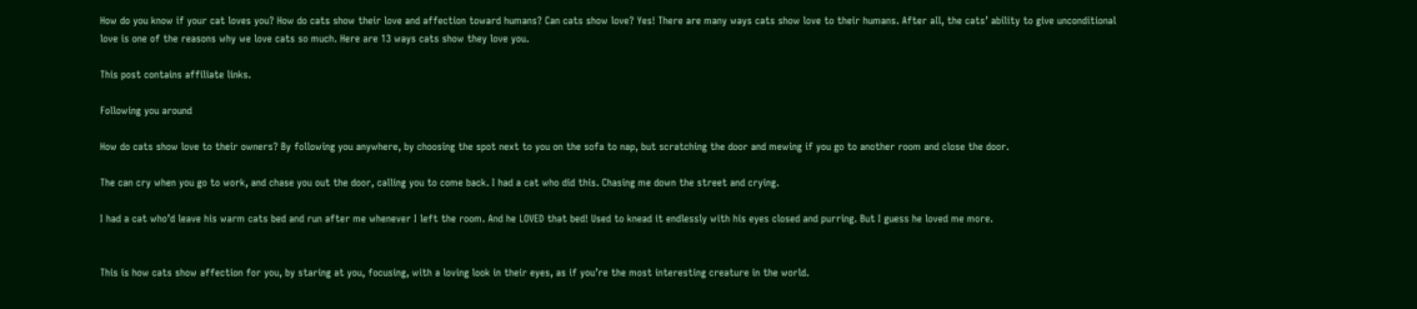How do you know if your cat loves you? How do cats show their love and affection toward humans? Can cats show love? Yes! There are many ways cats show love to their humans. After all, the cats’ ability to give unconditional love is one of the reasons why we love cats so much. Here are 13 ways cats show they love you.

This post contains affiliate links.

Following you around

How do cats show love to their owners? By following you anywhere, by choosing the spot next to you on the sofa to nap, but scratching the door and mewing if you go to another room and close the door.

The can cry when you go to work, and chase you out the door, calling you to come back. I had a cat who did this. Chasing me down the street and crying.

I had a cat who’d leave his warm cats bed and run after me whenever I left the room. And he LOVED that bed! Used to knead it endlessly with his eyes closed and purring. But I guess he loved me more.


This is how cats show affection for you, by staring at you, focusing, with a loving look in their eyes, as if you’re the most interesting creature in the world.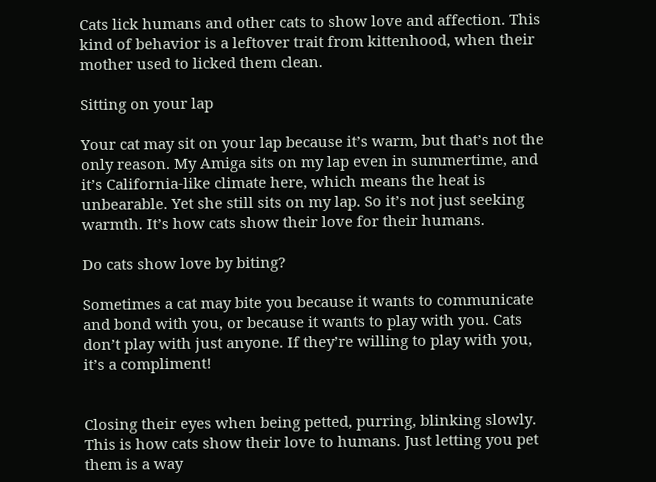Cats lick humans and other cats to show love and affection. This kind of behavior is a leftover trait from kittenhood, when their mother used to licked them clean.

Sitting on your lap

Your cat may sit on your lap because it’s warm, but that’s not the only reason. My Amiga sits on my lap even in summertime, and it’s California-like climate here, which means the heat is unbearable. Yet she still sits on my lap. So it’s not just seeking warmth. It’s how cats show their love for their humans.

Do cats show love by biting?

Sometimes a cat may bite you because it wants to communicate and bond with you, or because it wants to play with you. Cats don’t play with just anyone. If they’re willing to play with you, it’s a compliment!


Closing their eyes when being petted, purring, blinking slowly. This is how cats show their love to humans. Just letting you pet them is a way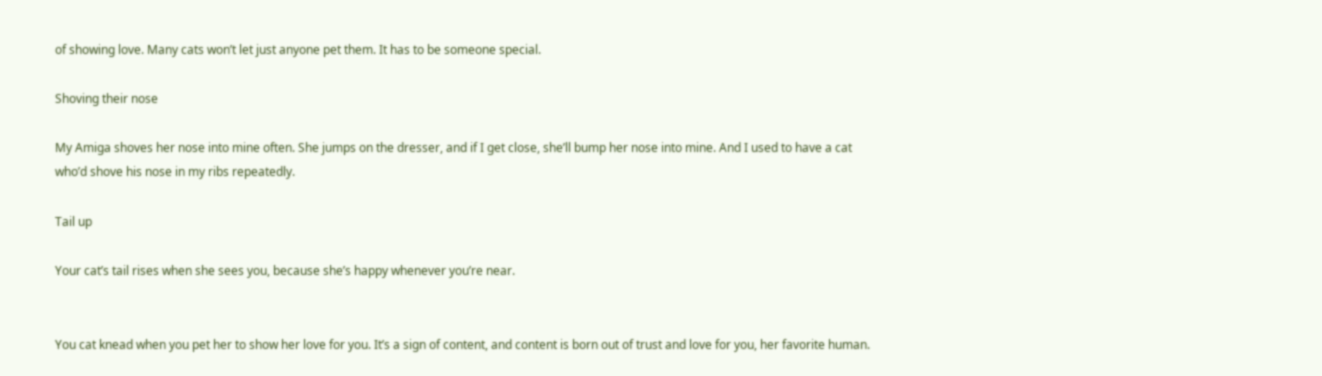of showing love. Many cats won’t let just anyone pet them. It has to be someone special.

Shoving their nose

My Amiga shoves her nose into mine often. She jumps on the dresser, and if I get close, she’ll bump her nose into mine. And I used to have a cat who’d shove his nose in my ribs repeatedly.

Tail up

Your cat’s tail rises when she sees you, because she’s happy whenever you’re near.


You cat knead when you pet her to show her love for you. It’s a sign of content, and content is born out of trust and love for you, her favorite human.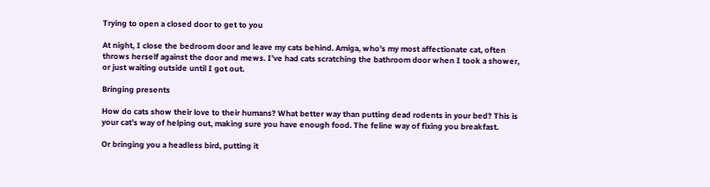Trying to open a closed door to get to you

At night, I close the bedroom door and leave my cats behind. Amiga, who’s my most affectionate cat, often throws herself against the door and mews. I’ve had cats scratching the bathroom door when I took a shower, or just waiting outside until I got out.

Bringing presents

How do cats show their love to their humans? What better way than putting dead rodents in your bed? This is your cat’s way of helping out, making sure you have enough food. The feline way of fixing you breakfast.

Or bringing you a headless bird, putting it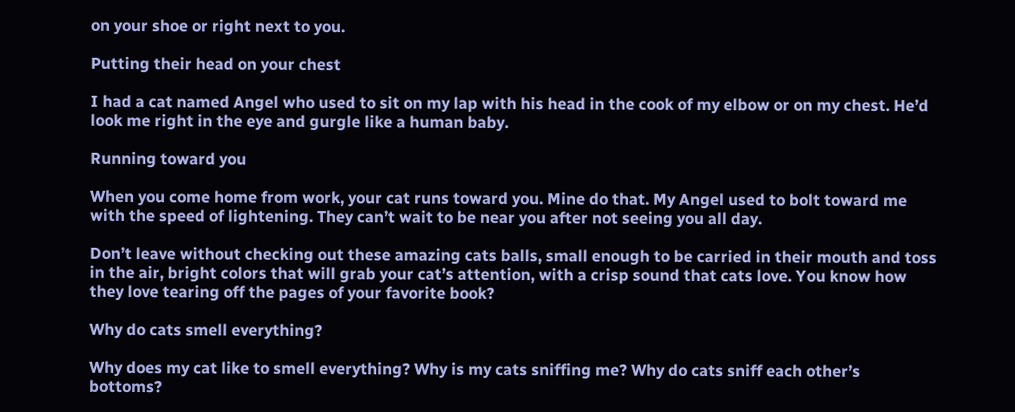on your shoe or right next to you.

Putting their head on your chest

I had a cat named Angel who used to sit on my lap with his head in the cook of my elbow or on my chest. He’d look me right in the eye and gurgle like a human baby.

Running toward you

When you come home from work, your cat runs toward you. Mine do that. My Angel used to bolt toward me with the speed of lightening. They can’t wait to be near you after not seeing you all day.

Don’t leave without checking out these amazing cats balls, small enough to be carried in their mouth and toss in the air, bright colors that will grab your cat’s attention, with a crisp sound that cats love. You know how they love tearing off the pages of your favorite book?

Why do cats smell everything?

Why does my cat like to smell everything? Why is my cats sniffing me? Why do cats sniff each other’s bottoms?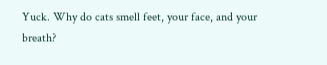Yuck. Why do cats smell feet, your face, and your breath?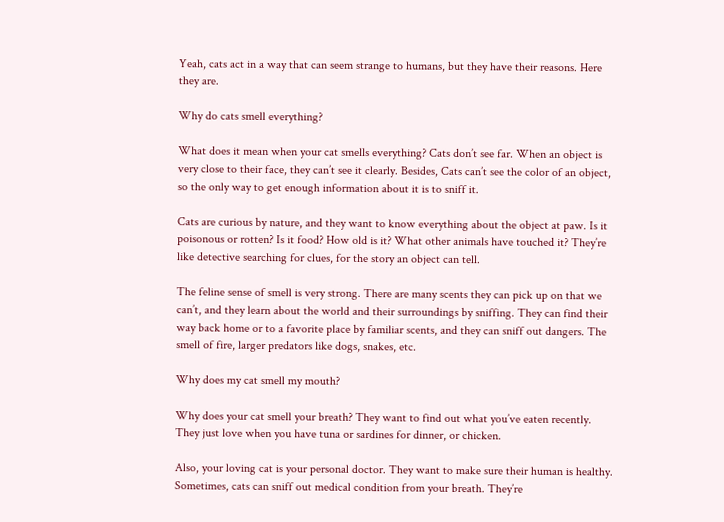Yeah, cats act in a way that can seem strange to humans, but they have their reasons. Here they are.

Why do cats smell everything?

What does it mean when your cat smells everything? Cats don’t see far. When an object is very close to their face, they can’t see it clearly. Besides, Cats can’t see the color of an object, so the only way to get enough information about it is to sniff it.

Cats are curious by nature, and they want to know everything about the object at paw. Is it poisonous or rotten? Is it food? How old is it? What other animals have touched it? They’re like detective searching for clues, for the story an object can tell.

The feline sense of smell is very strong. There are many scents they can pick up on that we can’t, and they learn about the world and their surroundings by sniffing. They can find their way back home or to a favorite place by familiar scents, and they can sniff out dangers. The smell of fire, larger predators like dogs, snakes, etc.

Why does my cat smell my mouth?

Why does your cat smell your breath? They want to find out what you’ve eaten recently. They just love when you have tuna or sardines for dinner, or chicken.

Also, your loving cat is your personal doctor. They want to make sure their human is healthy. Sometimes, cats can sniff out medical condition from your breath. They’re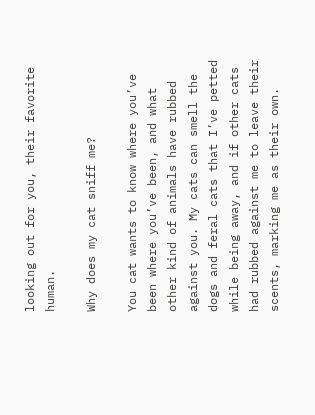looking out for you, their favorite human.

Why does my cat sniff me?

You cat wants to know where you’ve been where you’ve been, and what other kind of animals have rubbed against you. My cats can smell the dogs and feral cats that I’ve petted while being away, and if other cats had rubbed against me to leave their scents, marking me as their own.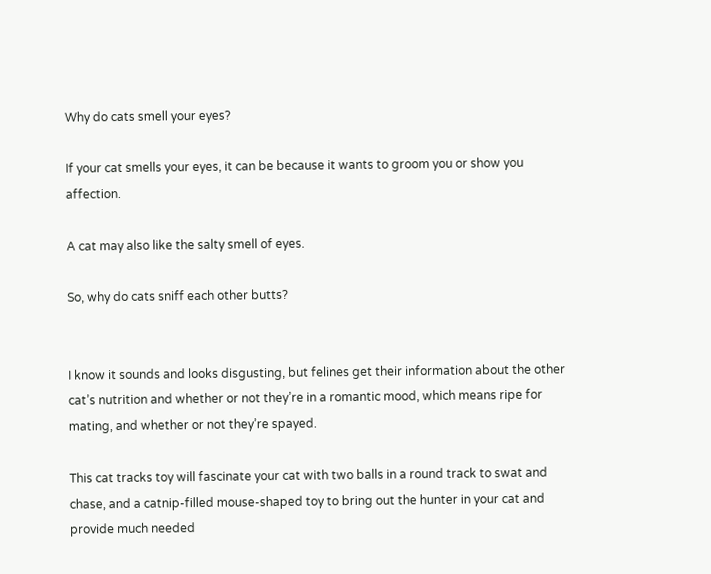Why do cats smell your eyes?

If your cat smells your eyes, it can be because it wants to groom you or show you affection.

A cat may also like the salty smell of eyes.

So, why do cats sniff each other butts?


I know it sounds and looks disgusting, but felines get their information about the other cat’s nutrition and whether or not they’re in a romantic mood, which means ripe for mating, and whether or not they’re spayed.

This cat tracks toy will fascinate your cat with two balls in a round track to swat and chase, and a catnip-filled mouse-shaped toy to bring out the hunter in your cat and provide much needed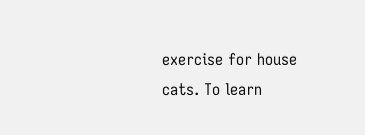exercise for house cats. To learn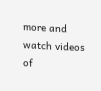more and watch videos of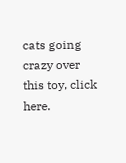cats going crazy over this toy, click here.